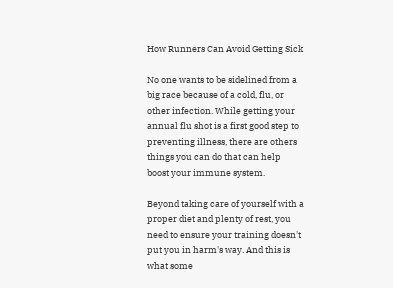How Runners Can Avoid Getting Sick

No one wants to be sidelined from a big race because of a cold, flu, or other infection. While getting your annual flu shot is a first good step to preventing illness, there are others things you can do that can help boost your immune system.

Beyond taking care of yourself with a proper diet and plenty of rest, you need to ensure your training doesn't put you in harm's way. And this is what some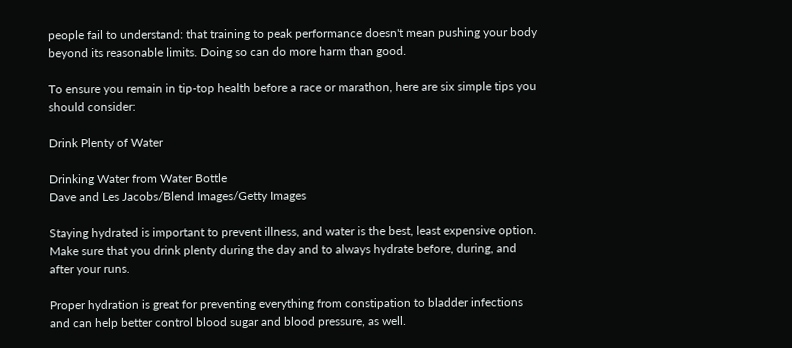people fail to understand: that training to peak performance doesn't mean pushing your body beyond its reasonable limits. Doing so can do more harm than good.

To ensure you remain in tip-top health before a race or marathon, here are six simple tips you should consider:

Drink Plenty of Water

Drinking Water from Water Bottle
Dave and Les Jacobs/Blend Images/Getty Images

Staying hydrated is important to prevent illness, and water is the best, least expensive option. Make sure that you drink plenty during the day and to always hydrate before, during, and after your runs.

Proper hydration is great for preventing everything from constipation to bladder infections and can help better control blood sugar and blood pressure, as well.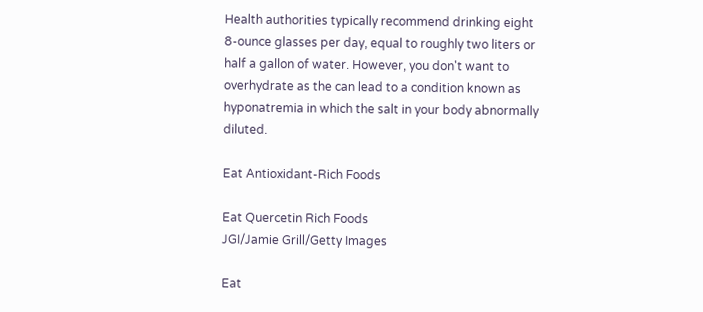Health authorities typically recommend drinking eight 8-ounce glasses per day, equal to roughly two liters or half a gallon of water. However, you don't want to overhydrate as the can lead to a condition known as hyponatremia in which the salt in your body abnormally diluted.

Eat Antioxidant-Rich Foods

Eat Quercetin Rich Foods
JGI/Jamie Grill/Getty Images

Eat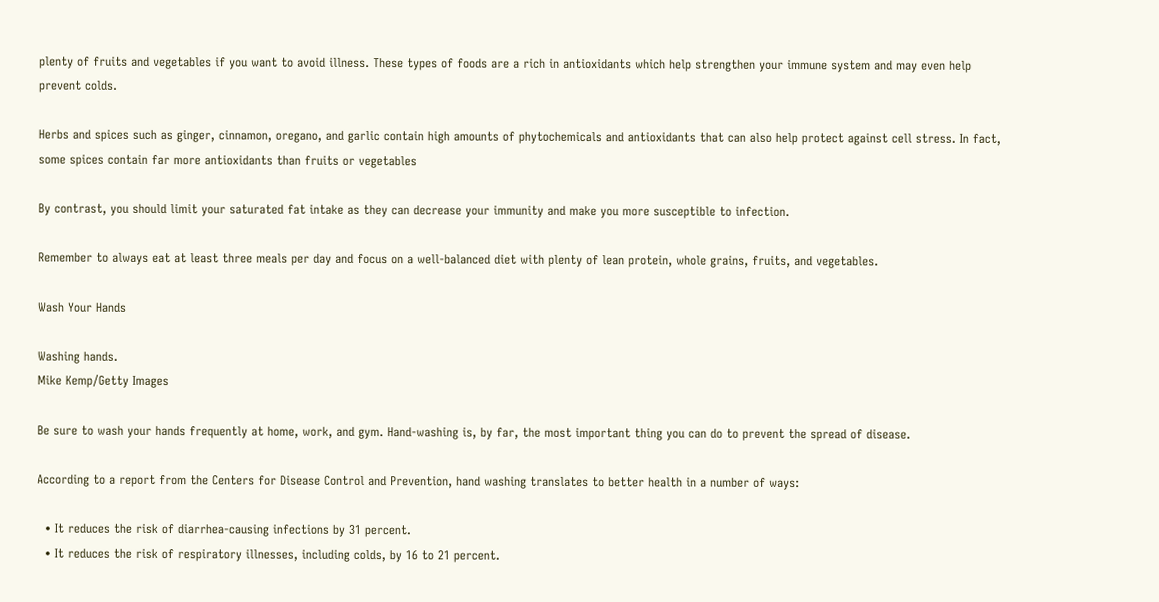plenty of fruits and vegetables if you want to avoid illness. These types of foods are a rich in antioxidants which help strengthen your immune system and may even help prevent colds.

Herbs and spices such as ginger, cinnamon, oregano, and garlic contain high amounts of phytochemicals and antioxidants that can also help protect against cell stress. In fact, some spices contain far more antioxidants than fruits or vegetables

By contrast, you should limit your saturated fat intake as they can decrease your immunity and make you more susceptible to infection.

Remember to always eat at least three meals per day and focus on a well-balanced diet with plenty of lean protein, whole grains, fruits, and vegetables.

Wash Your Hands

Washing hands.
Mike Kemp/Getty Images

Be sure to wash your hands frequently at home, work, and gym. Hand-washing is, by far, the most important thing you can do to prevent the spread of disease.

According to a report from the Centers for Disease Control and Prevention, hand washing translates to better health in a number of ways:

  • It reduces the risk of diarrhea-causing infections by 31 percent.
  • It reduces the risk of respiratory illnesses, including colds, by 16 to 21 percent.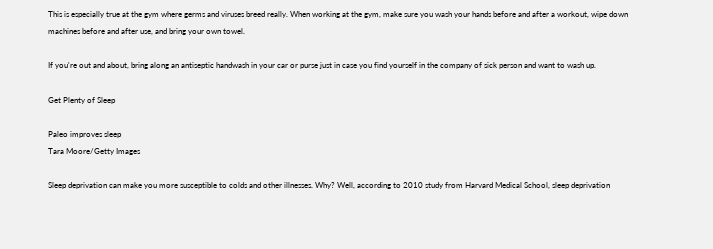This is especially true at the gym where germs and viruses breed really. When working at the gym, make sure you wash your hands before and after a workout, wipe down machines before and after use, and bring your own towel.

If you're out and about, bring along an antiseptic handwash in your car or purse just in case you find yourself in the company of sick person and want to wash up.

Get Plenty of Sleep

Paleo improves sleep
Tara Moore/Getty Images

Sleep deprivation can make you more susceptible to colds and other illnesses. Why? Well, according to 2010 study from Harvard Medical School, sleep deprivation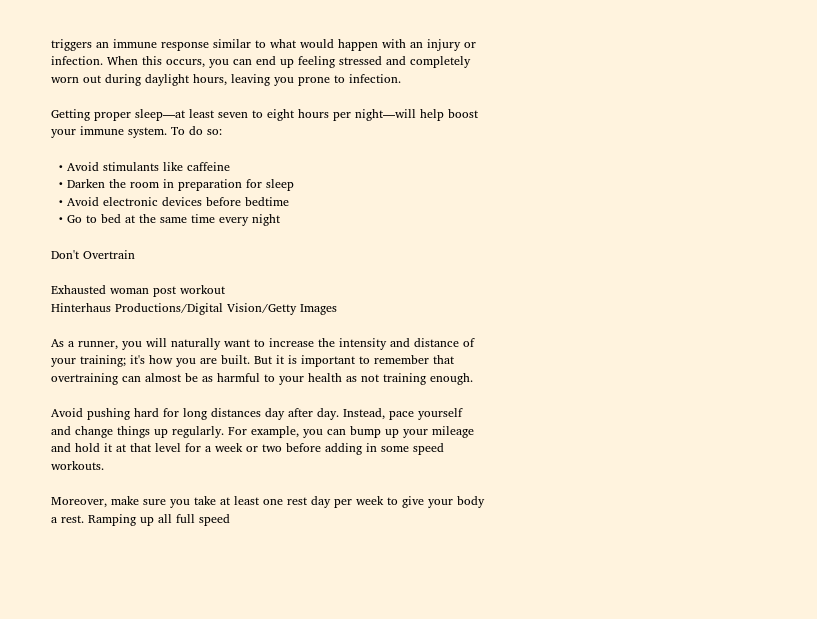triggers an immune response similar to what would happen with an injury or infection. When this occurs, you can end up feeling stressed and completely worn out during daylight hours, leaving you prone to infection.

Getting proper sleep—at least seven to eight hours per night—will help boost your immune system. To do so:

  • Avoid stimulants like caffeine
  • Darken the room in preparation for sleep
  • Avoid electronic devices before bedtime
  • Go to bed at the same time every night

Don't Overtrain

Exhausted woman post workout
Hinterhaus Productions/Digital Vision/Getty Images

As a runner, you will naturally want to increase the intensity and distance of your training; it's how you are built. But it is important to remember that overtraining can almost be as harmful to your health as not training enough.

Avoid pushing hard for long distances day after day. Instead, pace yourself and change things up regularly. For example, you can bump up your mileage and hold it at that level for a week or two before adding in some speed workouts.

Moreover, make sure you take at least one rest day per week to give your body a rest. Ramping up all full speed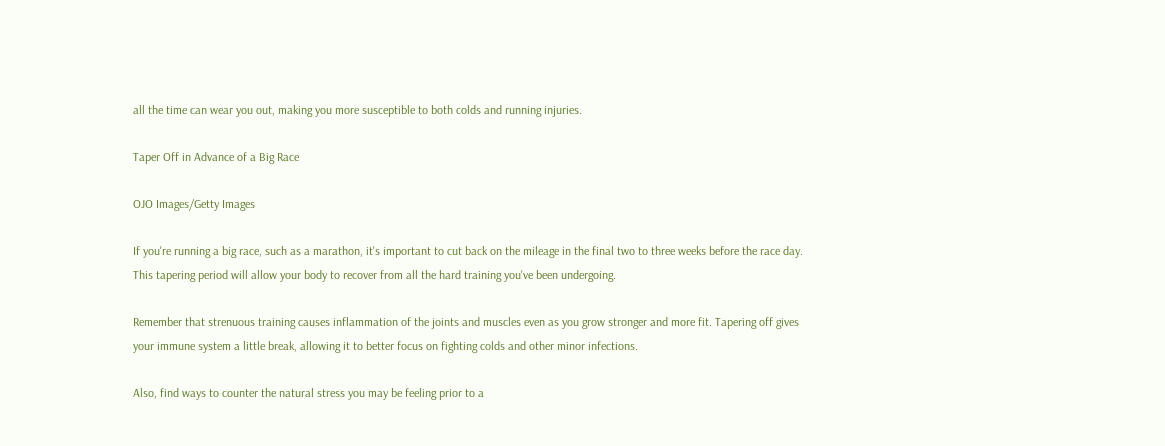all the time can wear you out, making you more susceptible to both colds and running injuries.

Taper Off in Advance of a Big Race

OJO Images/Getty Images

If you're running a big race, such as a marathon, it's important to cut back on the mileage in the final two to three weeks before the race day. This tapering period will allow your body to recover from all the hard training you've been undergoing.

Remember that strenuous training causes inflammation of the joints and muscles even as you grow stronger and more fit. Tapering off gives your immune system a little break, allowing it to better focus on fighting colds and other minor infections.

Also, find ways to counter the natural stress you may be feeling prior to a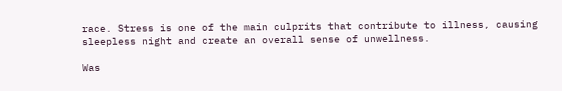race. Stress is one of the main culprits that contribute to illness, causing sleepless night and create an overall sense of unwellness.

Was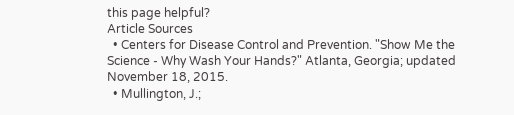this page helpful?
Article Sources
  • Centers for Disease Control and Prevention. "Show Me the Science - Why Wash Your Hands?" Atlanta, Georgia; updated November 18, 2015.
  • Mullington, J.;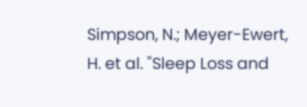Simpson, N.; Meyer-Ewert, H. et al. "Sleep Loss and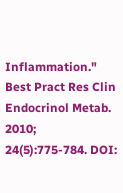Inflammation." Best Pract Res Clin Endocrinol Metab. 2010; 24(5):775-784. DOI: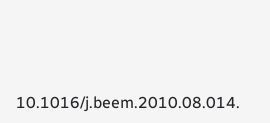10.1016/j.beem.2010.08.014.